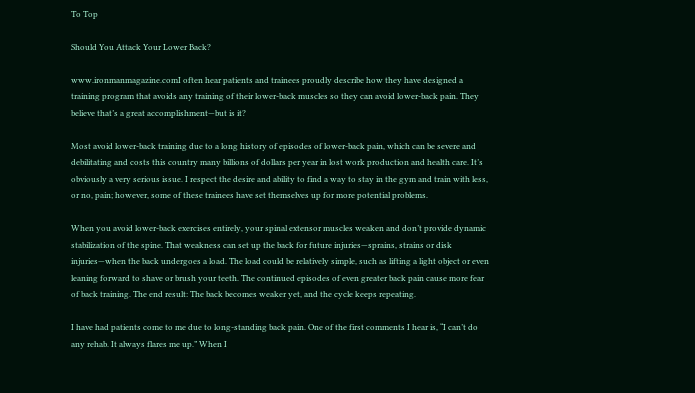To Top

Should You Attack Your Lower Back?

www.ironmanmagazine.comI often hear patients and trainees proudly describe how they have designed a training program that avoids any training of their lower-back muscles so they can avoid lower-back pain. They believe that’s a great accomplishment—but is it?

Most avoid lower-back training due to a long history of episodes of lower-back pain, which can be severe and debilitating and costs this country many billions of dollars per year in lost work production and health care. It’s obviously a very serious issue. I respect the desire and ability to find a way to stay in the gym and train with less, or no, pain; however, some of these trainees have set themselves up for more potential problems.

When you avoid lower-back exercises entirely, your spinal extensor muscles weaken and don’t provide dynamic stabilization of the spine. That weakness can set up the back for future injuries—sprains, strains or disk injuries—when the back undergoes a load. The load could be relatively simple, such as lifting a light object or even leaning forward to shave or brush your teeth. The continued episodes of even greater back pain cause more fear of back training. The end result: The back becomes weaker yet, and the cycle keeps repeating.

I have had patients come to me due to long-standing back pain. One of the first comments I hear is, “I can’t do any rehab. It always flares me up.” When I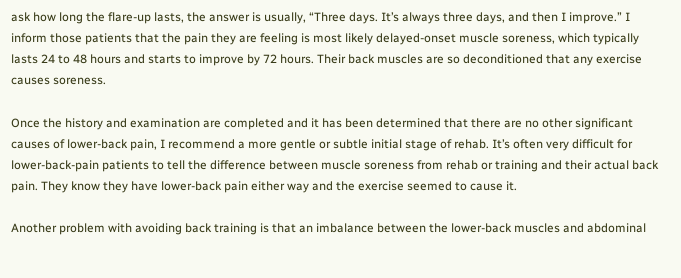ask how long the flare-up lasts, the answer is usually, “Three days. It’s always three days, and then I improve.” I inform those patients that the pain they are feeling is most likely delayed-onset muscle soreness, which typically lasts 24 to 48 hours and starts to improve by 72 hours. Their back muscles are so deconditioned that any exercise causes soreness.

Once the history and examination are completed and it has been determined that there are no other significant causes of lower-back pain, I recommend a more gentle or subtle initial stage of rehab. It’s often very difficult for lower-back-pain patients to tell the difference between muscle soreness from rehab or training and their actual back pain. They know they have lower-back pain either way and the exercise seemed to cause it.

Another problem with avoiding back training is that an imbalance between the lower-back muscles and abdominal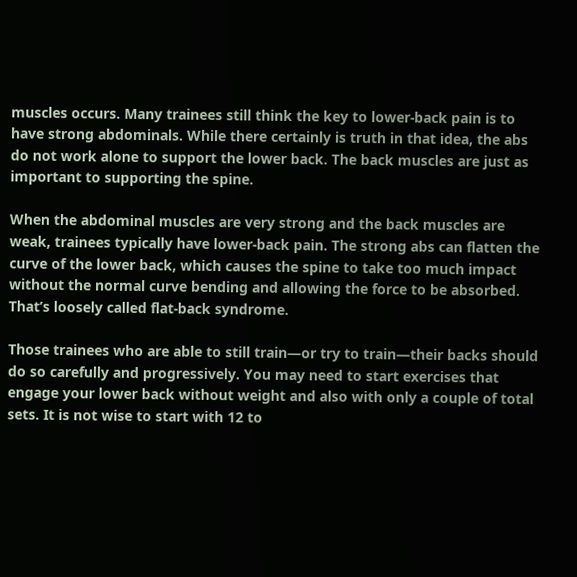muscles occurs. Many trainees still think the key to lower-back pain is to have strong abdominals. While there certainly is truth in that idea, the abs do not work alone to support the lower back. The back muscles are just as important to supporting the spine.

When the abdominal muscles are very strong and the back muscles are weak, trainees typically have lower-back pain. The strong abs can flatten the curve of the lower back, which causes the spine to take too much impact without the normal curve bending and allowing the force to be absorbed. That’s loosely called flat-back syndrome.

Those trainees who are able to still train—or try to train—their backs should do so carefully and progressively. You may need to start exercises that engage your lower back without weight and also with only a couple of total sets. It is not wise to start with 12 to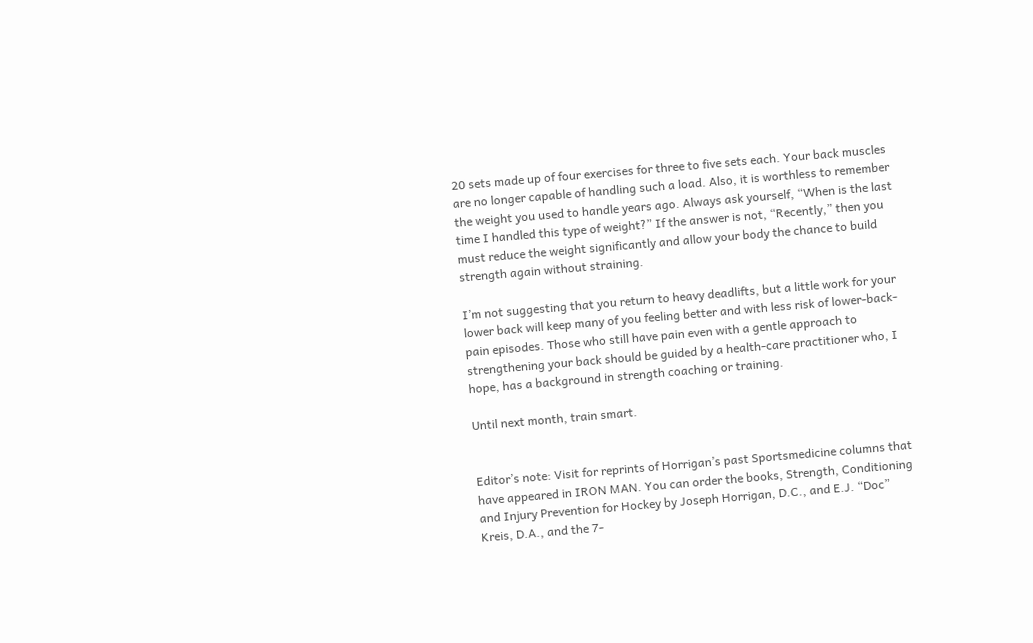20 sets made up of four exercises for three to five sets each. Your back muscles are no longer capable of handling such a load. Also, it is worthless to remember the weight you used to handle years ago. Always ask yourself, “When is the last time I handled this type of weight?” If the answer is not, “Recently,” then you must reduce the weight significantly and allow your body the chance to build strength again without straining.

I’m not suggesting that you return to heavy deadlifts, but a little work for your lower back will keep many of you feeling better and with less risk of lower-back-pain episodes. Those who still have pain even with a gentle approach to strengthening your back should be guided by a health-care practitioner who, I hope, has a background in strength coaching or training.

Until next month, train smart.


Editor’s note: Visit for reprints of Horrigan’s past Sportsmedicine columns that have appeared in IRON MAN. You can order the books, Strength, Conditioning and Injury Prevention for Hockey by Joseph Horrigan, D.C., and E.J. “Doc” Kreis, D.A., and the 7-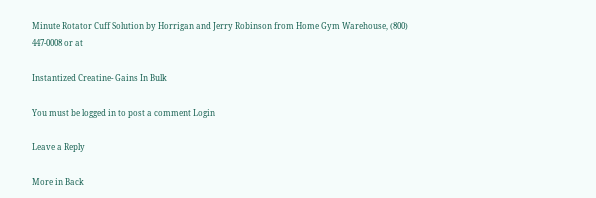Minute Rotator Cuff Solution by Horrigan and Jerry Robinson from Home Gym Warehouse, (800) 447-0008 or at

Instantized Creatine- Gains In Bulk

You must be logged in to post a comment Login

Leave a Reply

More in Back